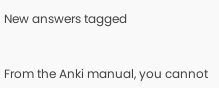New answers tagged


From the Anki manual, you cannot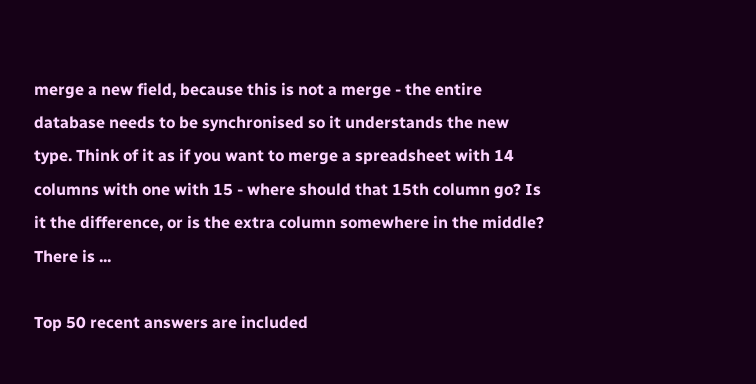merge a new field, because this is not a merge - the entire database needs to be synchronised so it understands the new type. Think of it as if you want to merge a spreadsheet with 14 columns with one with 15 - where should that 15th column go? Is it the difference, or is the extra column somewhere in the middle? There is ...

Top 50 recent answers are included